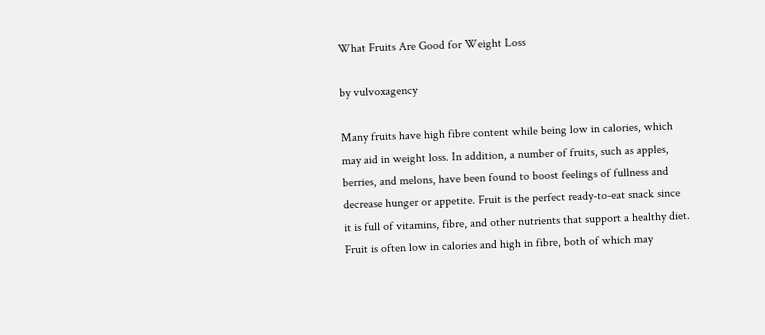What Fruits Are Good for Weight Loss

by vulvoxagency

Many fruits have high fibre content while being low in calories, which may aid in weight loss. In addition, a number of fruits, such as apples, berries, and melons, have been found to boost feelings of fullness and decrease hunger or appetite. Fruit is the perfect ready-to-eat snack since it is full of vitamins, fibre, and other nutrients that support a healthy diet. Fruit is often low in calories and high in fibre, both of which may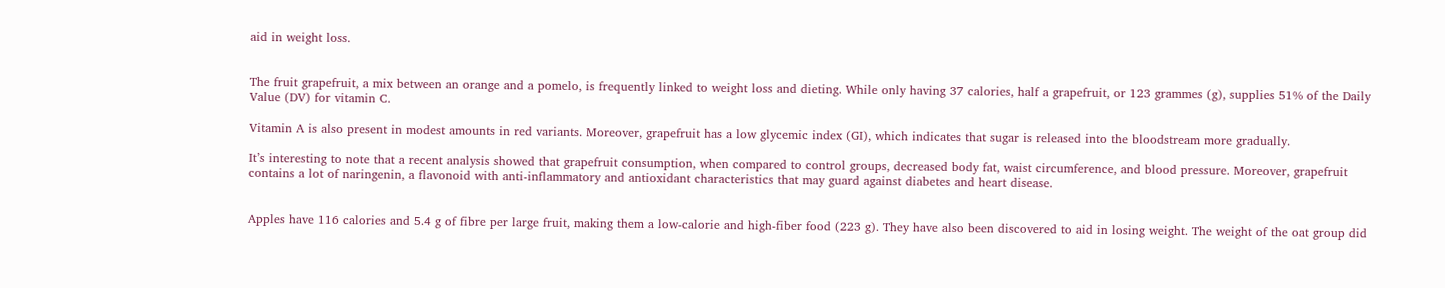aid in weight loss.


The fruit grapefruit, a mix between an orange and a pomelo, is frequently linked to weight loss and dieting. While only having 37 calories, half a grapefruit, or 123 grammes (g), supplies 51% of the Daily Value (DV) for vitamin C.

Vitamin A is also present in modest amounts in red variants. Moreover, grapefruit has a low glycemic index (GI), which indicates that sugar is released into the bloodstream more gradually.

It’s interesting to note that a recent analysis showed that grapefruit consumption, when compared to control groups, decreased body fat, waist circumference, and blood pressure. Moreover, grapefruit contains a lot of naringenin, a flavonoid with anti-inflammatory and antioxidant characteristics that may guard against diabetes and heart disease.


Apples have 116 calories and 5.4 g of fibre per large fruit, making them a low-calorie and high-fiber food (223 g). They have also been discovered to aid in losing weight. The weight of the oat group did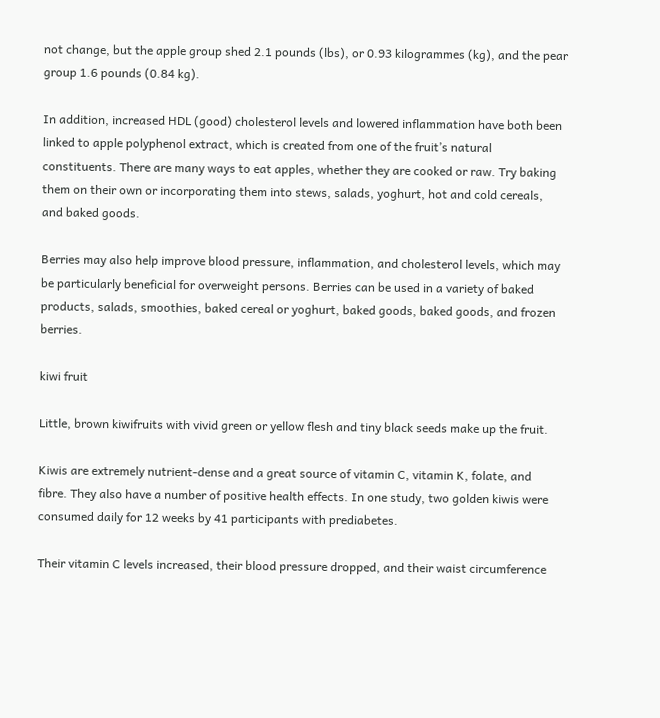not change, but the apple group shed 2.1 pounds (lbs), or 0.93 kilogrammes (kg), and the pear group 1.6 pounds (0.84 kg).

In addition, increased HDL (good) cholesterol levels and lowered inflammation have both been linked to apple polyphenol extract, which is created from one of the fruit’s natural constituents. There are many ways to eat apples, whether they are cooked or raw. Try baking them on their own or incorporating them into stews, salads, yoghurt, hot and cold cereals, and baked goods.

Berries may also help improve blood pressure, inflammation, and cholesterol levels, which may be particularly beneficial for overweight persons. Berries can be used in a variety of baked products, salads, smoothies, baked cereal or yoghurt, baked goods, baked goods, and frozen berries.

kiwi fruit

Little, brown kiwifruits with vivid green or yellow flesh and tiny black seeds make up the fruit.

Kiwis are extremely nutrient-dense and a great source of vitamin C, vitamin K, folate, and fibre. They also have a number of positive health effects. In one study, two golden kiwis were consumed daily for 12 weeks by 41 participants with prediabetes.

Their vitamin C levels increased, their blood pressure dropped, and their waist circumference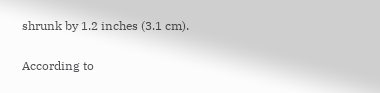shrunk by 1.2 inches (3.1 cm).

According to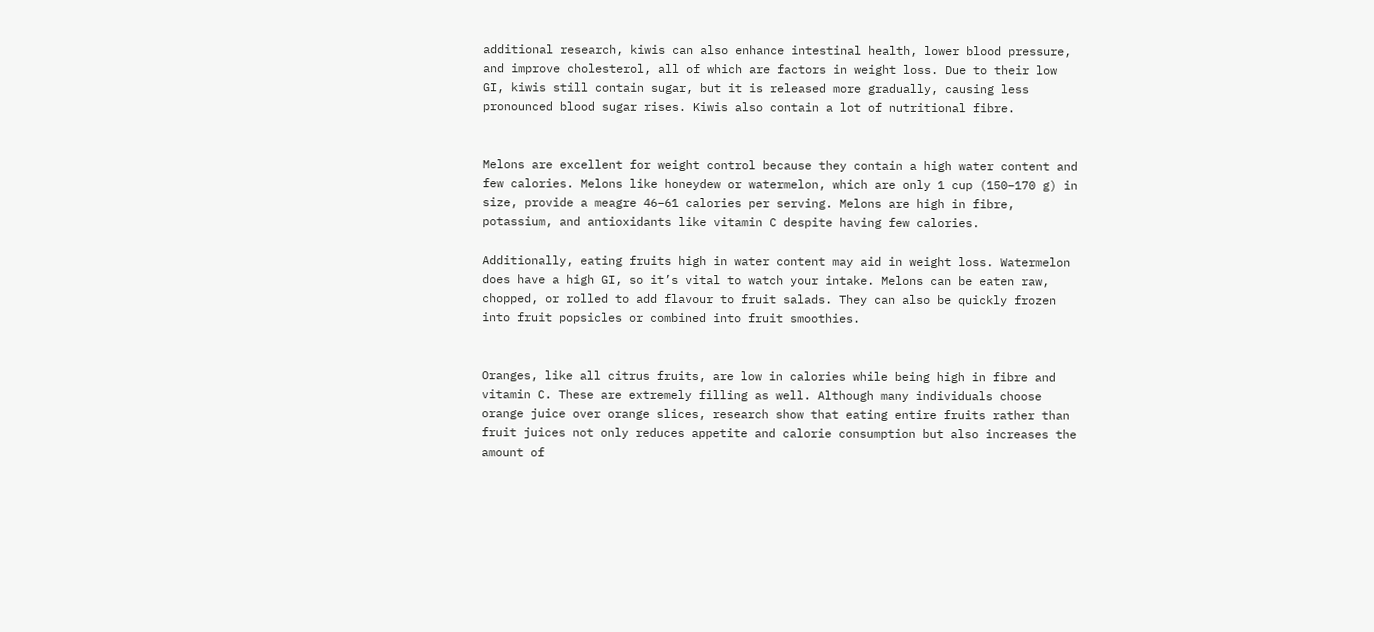additional research, kiwis can also enhance intestinal health, lower blood pressure, and improve cholesterol, all of which are factors in weight loss. Due to their low GI, kiwis still contain sugar, but it is released more gradually, causing less pronounced blood sugar rises. Kiwis also contain a lot of nutritional fibre.


Melons are excellent for weight control because they contain a high water content and few calories. Melons like honeydew or watermelon, which are only 1 cup (150–170 g) in size, provide a meagre 46–61 calories per serving. Melons are high in fibre, potassium, and antioxidants like vitamin C despite having few calories.

Additionally, eating fruits high in water content may aid in weight loss. Watermelon does have a high GI, so it’s vital to watch your intake. Melons can be eaten raw, chopped, or rolled to add flavour to fruit salads. They can also be quickly frozen into fruit popsicles or combined into fruit smoothies.


Oranges, like all citrus fruits, are low in calories while being high in fibre and vitamin C. These are extremely filling as well. Although many individuals choose orange juice over orange slices, research show that eating entire fruits rather than fruit juices not only reduces appetite and calorie consumption but also increases the amount of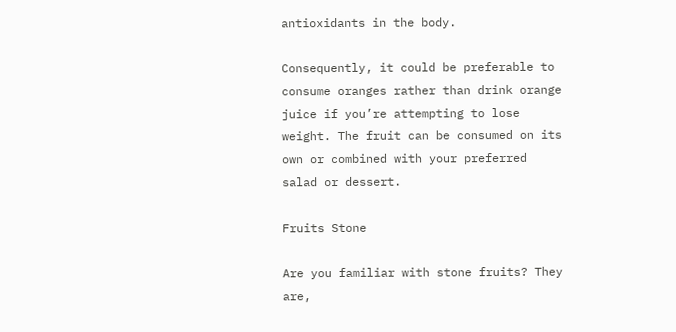antioxidants in the body.

Consequently, it could be preferable to consume oranges rather than drink orange juice if you’re attempting to lose weight. The fruit can be consumed on its own or combined with your preferred salad or dessert.

Fruits Stone

Are you familiar with stone fruits? They are,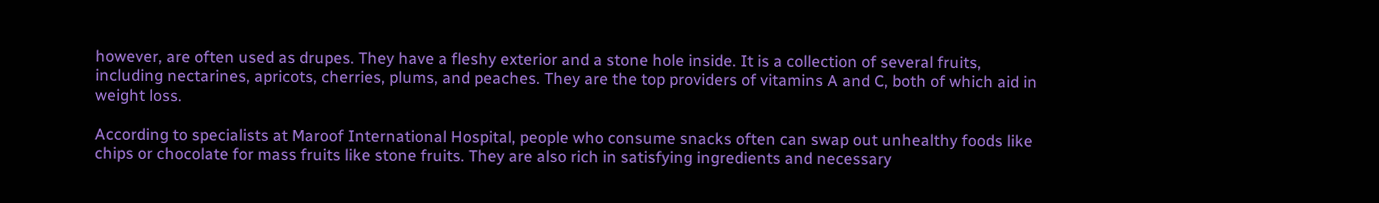however, are often used as drupes. They have a fleshy exterior and a stone hole inside. It is a collection of several fruits, including nectarines, apricots, cherries, plums, and peaches. They are the top providers of vitamins A and C, both of which aid in weight loss.

According to specialists at Maroof International Hospital, people who consume snacks often can swap out unhealthy foods like chips or chocolate for mass fruits like stone fruits. They are also rich in satisfying ingredients and necessary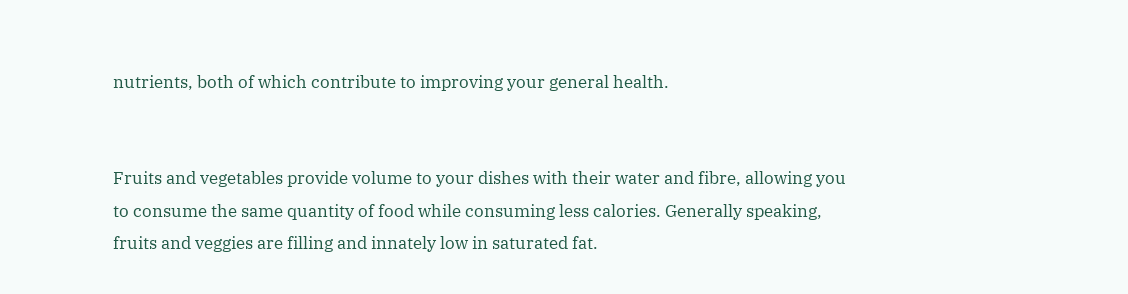nutrients, both of which contribute to improving your general health.


Fruits and vegetables provide volume to your dishes with their water and fibre, allowing you to consume the same quantity of food while consuming less calories. Generally speaking, fruits and veggies are filling and innately low in saturated fat.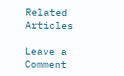Related Articles

Leave a Comment